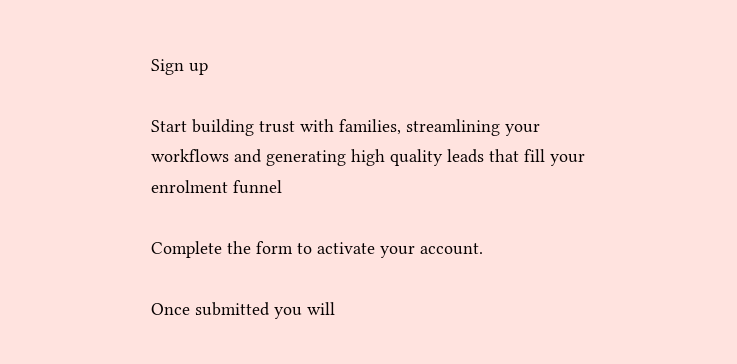Sign up

Start building trust with families, streamlining your workflows and generating high quality leads that fill your enrolment funnel

Complete the form to activate your account.

Once submitted you will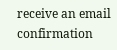receive an email confirmation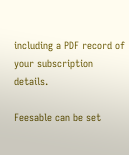including a PDF record of your subscription details.

Feesable can be set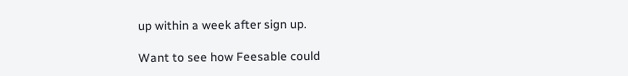up within a week after sign up.

Want to see how Feesable could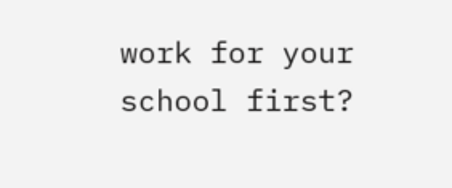work for your school first?